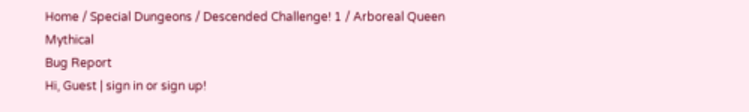Home / Special Dungeons / Descended Challenge! 1 / Arboreal Queen Mythical
Bug Report
Hi, Guest | sign in or sign up!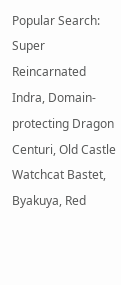Popular Search: Super Reincarnated Indra, Domain-protecting Dragon Centuri, Old Castle Watchcat Bastet, Byakuya, Red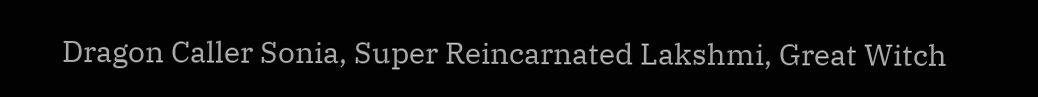Dragon Caller Sonia, Super Reincarnated Lakshmi, Great Witch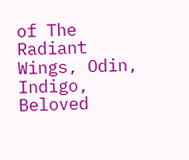of The Radiant Wings, Odin, Indigo, Beloved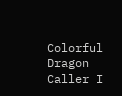Colorful Dragon Caller I